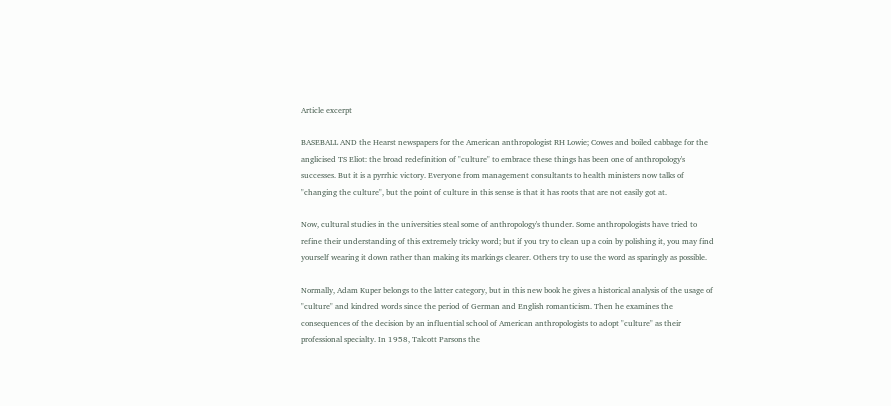Article excerpt

BASEBALL AND the Hearst newspapers for the American anthropologist RH Lowie; Cowes and boiled cabbage for the anglicised TS Eliot: the broad redefinition of "culture" to embrace these things has been one of anthropology's successes. But it is a pyrrhic victory. Everyone from management consultants to health ministers now talks of "changing the culture", but the point of culture in this sense is that it has roots that are not easily got at.

Now, cultural studies in the universities steal some of anthropology's thunder. Some anthropologists have tried to refine their understanding of this extremely tricky word; but if you try to clean up a coin by polishing it, you may find yourself wearing it down rather than making its markings clearer. Others try to use the word as sparingly as possible.

Normally, Adam Kuper belongs to the latter category, but in this new book he gives a historical analysis of the usage of "culture" and kindred words since the period of German and English romanticism. Then he examines the consequences of the decision by an influential school of American anthropologists to adopt "culture" as their professional specialty. In 1958, Talcott Parsons the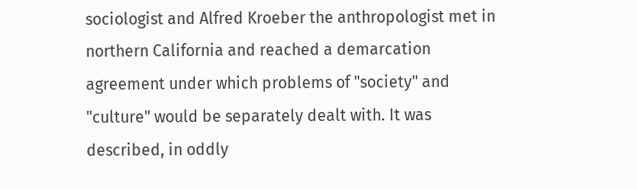sociologist and Alfred Kroeber the anthropologist met in northern California and reached a demarcation agreement under which problems of "society" and "culture" would be separately dealt with. It was described, in oddly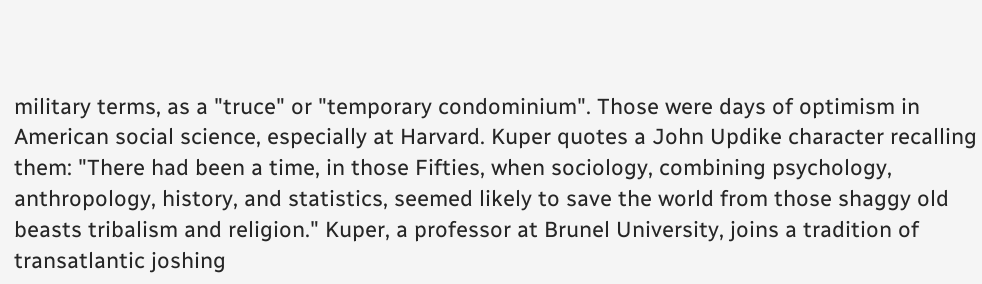military terms, as a "truce" or "temporary condominium". Those were days of optimism in American social science, especially at Harvard. Kuper quotes a John Updike character recalling them: "There had been a time, in those Fifties, when sociology, combining psychology, anthropology, history, and statistics, seemed likely to save the world from those shaggy old beasts tribalism and religion." Kuper, a professor at Brunel University, joins a tradition of transatlantic joshing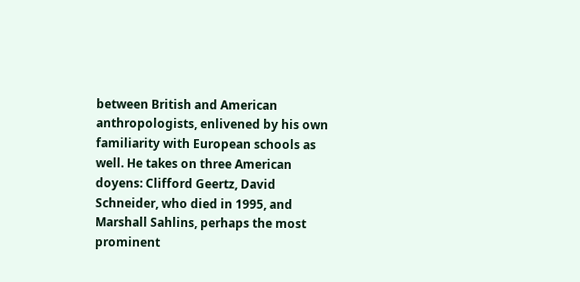between British and American anthropologists, enlivened by his own familiarity with European schools as well. He takes on three American doyens: Clifford Geertz, David Schneider, who died in 1995, and Marshall Sahlins, perhaps the most prominent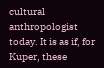cultural anthropologist today. It is as if, for Kuper, these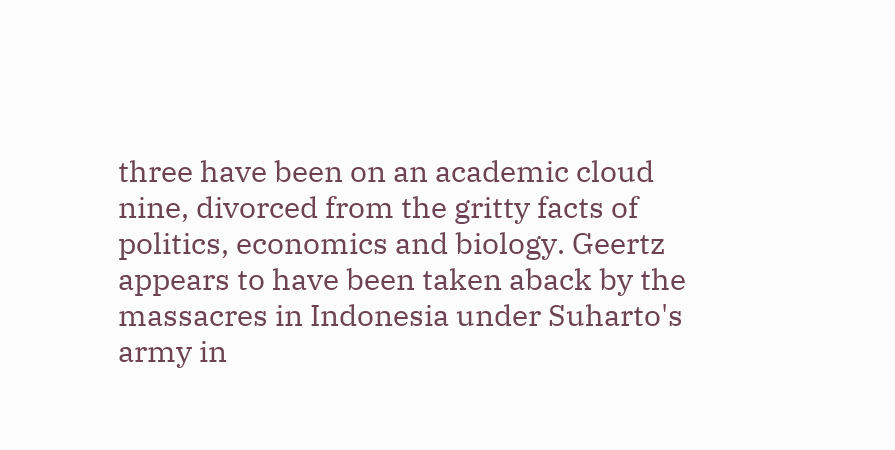three have been on an academic cloud nine, divorced from the gritty facts of politics, economics and biology. Geertz appears to have been taken aback by the massacres in Indonesia under Suharto's army in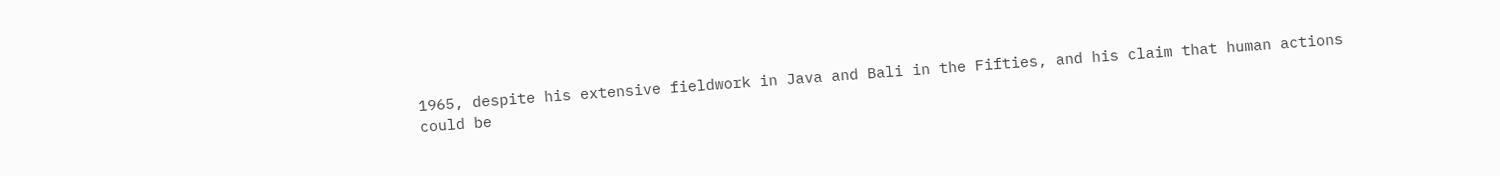1965, despite his extensive fieldwork in Java and Bali in the Fifties, and his claim that human actions could be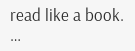read like a book. …